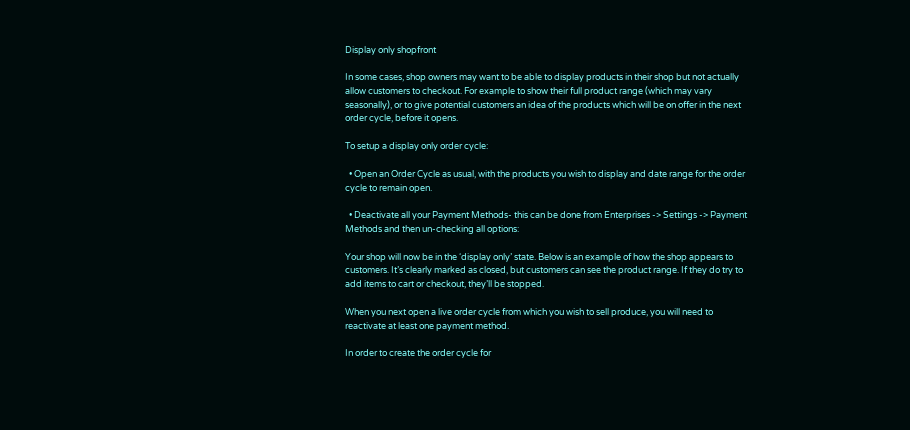Display only shopfront

In some cases, shop owners may want to be able to display products in their shop but not actually allow customers to checkout. For example to show their full product range (which may vary seasonally), or to give potential customers an idea of the products which will be on offer in the next order cycle, before it opens.

To setup a display only order cycle:

  • Open an Order Cycle as usual, with the products you wish to display and date range for the order cycle to remain open.

  • Deactivate all your Payment Methods- this can be done from Enterprises -> Settings -> Payment Methods and then un-checking all options:

Your shop will now be in the ‘display only’ state. Below is an example of how the shop appears to customers. It’s clearly marked as closed, but customers can see the product range. If they do try to add items to cart or checkout, they’ll be stopped.

When you next open a live order cycle from which you wish to sell produce, you will need to reactivate at least one payment method.

In order to create the order cycle for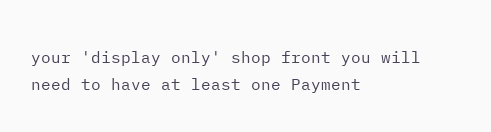your 'display only' shop front you will need to have at least one Payment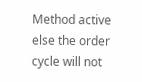Method active else the order cycle will not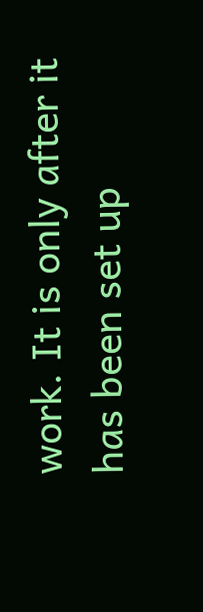work. It is only after it has been set up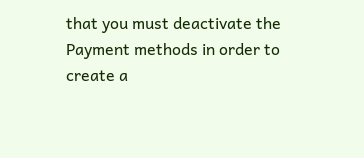that you must deactivate the Payment methods in order to create a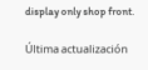display only shop front.

Última actualización